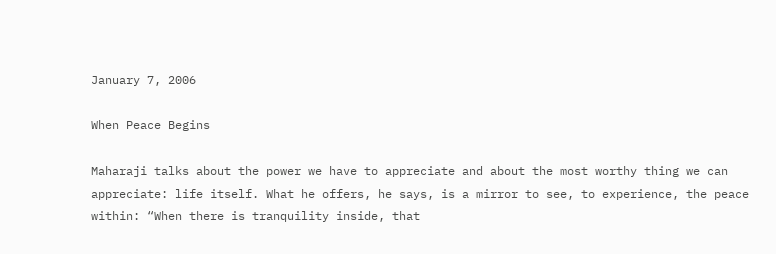January 7, 2006

When Peace Begins

Maharaji talks about the power we have to appreciate and about the most worthy thing we can appreciate: life itself. What he offers, he says, is a mirror to see, to experience, the peace within: “When there is tranquility inside, that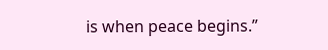is when peace begins.”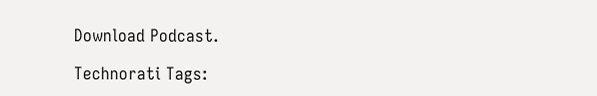Download Podcast.

Technorati Tags: